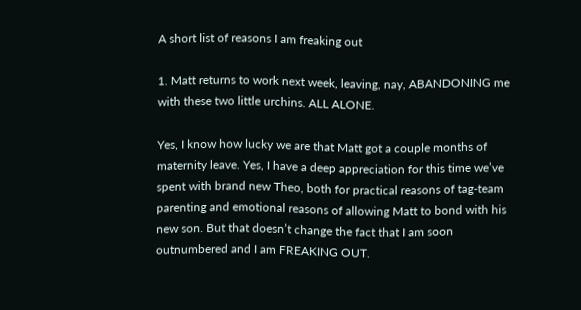A short list of reasons I am freaking out

1. Matt returns to work next week, leaving, nay, ABANDONING me with these two little urchins. ALL ALONE.

Yes, I know how lucky we are that Matt got a couple months of maternity leave. Yes, I have a deep appreciation for this time we’ve spent with brand new Theo, both for practical reasons of tag-team parenting and emotional reasons of allowing Matt to bond with his new son. But that doesn’t change the fact that I am soon outnumbered and I am FREAKING OUT.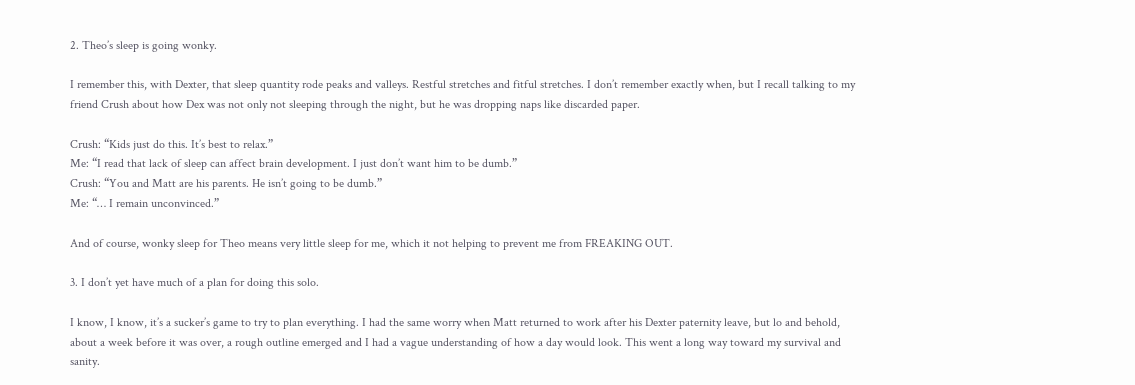2. Theo’s sleep is going wonky.

I remember this, with Dexter, that sleep quantity rode peaks and valleys. Restful stretches and fitful stretches. I don’t remember exactly when, but I recall talking to my friend Crush about how Dex was not only not sleeping through the night, but he was dropping naps like discarded paper.

Crush: “Kids just do this. It’s best to relax.”
Me: “I read that lack of sleep can affect brain development. I just don’t want him to be dumb.”
Crush: “You and Matt are his parents. He isn’t going to be dumb.”
Me: “… I remain unconvinced.”

And of course, wonky sleep for Theo means very little sleep for me, which it not helping to prevent me from FREAKING OUT.

3. I don’t yet have much of a plan for doing this solo.

I know, I know, it’s a sucker’s game to try to plan everything. I had the same worry when Matt returned to work after his Dexter paternity leave, but lo and behold, about a week before it was over, a rough outline emerged and I had a vague understanding of how a day would look. This went a long way toward my survival and sanity.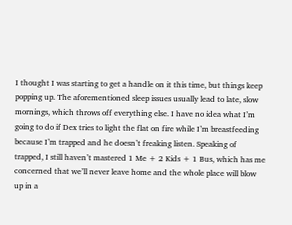I thought I was starting to get a handle on it this time, but things keep popping up. The aforementioned sleep issues usually lead to late, slow mornings, which throws off everything else. I have no idea what I’m going to do if Dex tries to light the flat on fire while I’m breastfeeding because I’m trapped and he doesn’t freaking listen. Speaking of trapped, I still haven’t mastered 1 Me + 2 Kids + 1 Bus, which has me concerned that we’ll never leave home and the whole place will blow up in a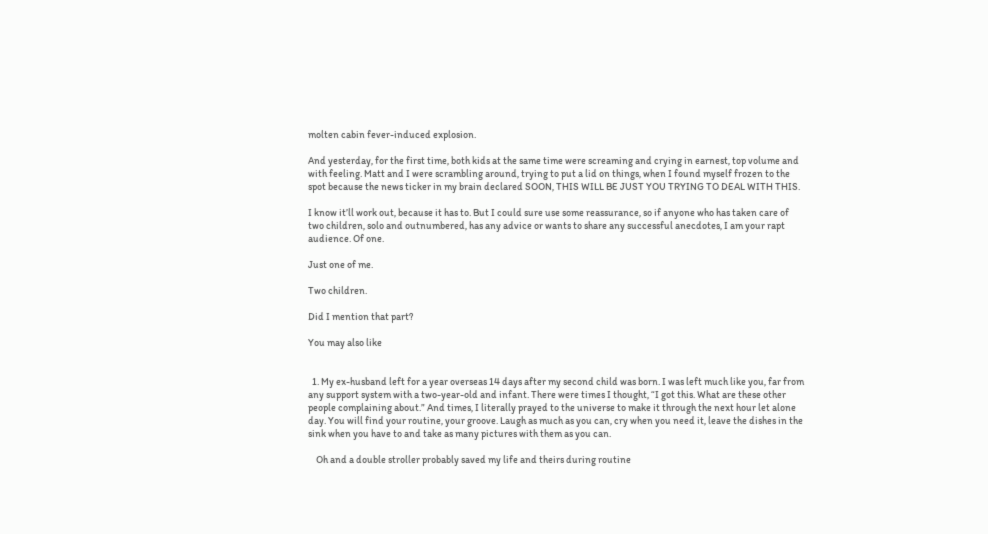molten cabin fever-induced explosion.

And yesterday, for the first time, both kids at the same time were screaming and crying in earnest, top volume and with feeling. Matt and I were scrambling around, trying to put a lid on things, when I found myself frozen to the spot because the news ticker in my brain declared SOON, THIS WILL BE JUST YOU TRYING TO DEAL WITH THIS.

I know it’ll work out, because it has to. But I could sure use some reassurance, so if anyone who has taken care of two children, solo and outnumbered, has any advice or wants to share any successful anecdotes, I am your rapt audience. Of one.

Just one of me.

Two children.

Did I mention that part?

You may also like


  1. My ex-husband left for a year overseas 14 days after my second child was born. I was left much like you, far from any support system with a two-year-old and infant. There were times I thought, “I got this. What are these other people complaining about.” And times, I literally prayed to the universe to make it through the next hour let alone day. You will find your routine, your groove. Laugh as much as you can, cry when you need it, leave the dishes in the sink when you have to and take as many pictures with them as you can.

    Oh and a double stroller probably saved my life and theirs during routine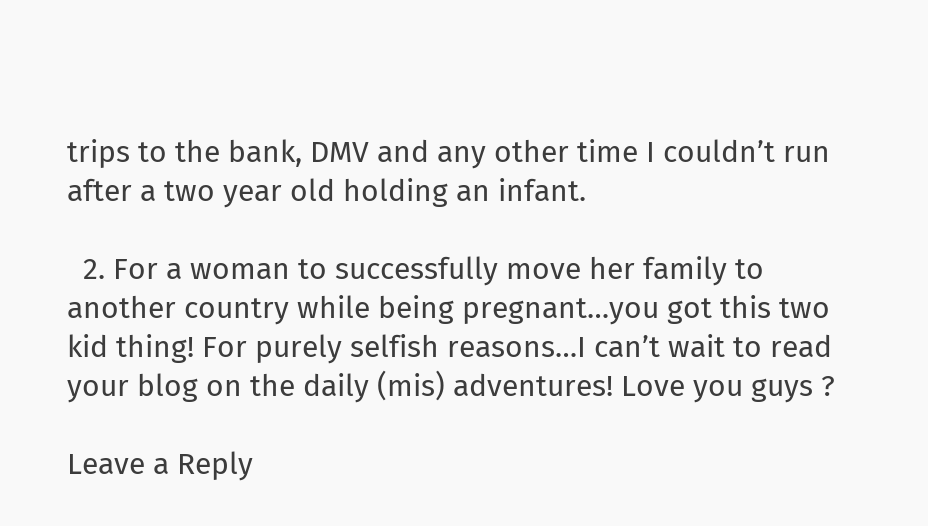trips to the bank, DMV and any other time I couldn’t run after a two year old holding an infant.

  2. For a woman to successfully move her family to another country while being pregnant…you got this two kid thing! For purely selfish reasons…I can’t wait to read your blog on the daily (mis) adventures! Love you guys ?

Leave a Reply